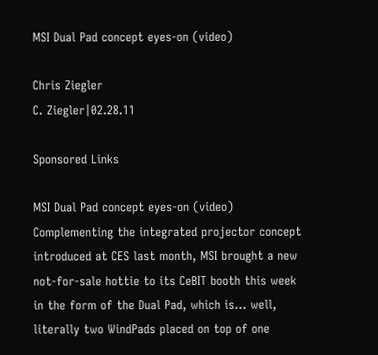MSI Dual Pad concept eyes-on (video)

Chris Ziegler
C. Ziegler|02.28.11

Sponsored Links

MSI Dual Pad concept eyes-on (video)
Complementing the integrated projector concept introduced at CES last month, MSI brought a new not-for-sale hottie to its CeBIT booth this week in the form of the Dual Pad, which is... well, literally two WindPads placed on top of one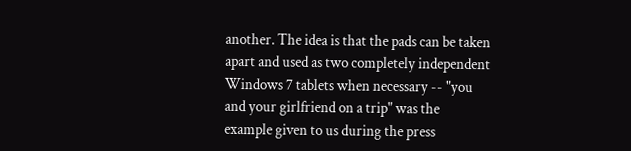another. The idea is that the pads can be taken apart and used as two completely independent Windows 7 tablets when necessary -- "you and your girlfriend on a trip" was the example given to us during the press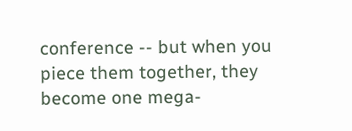conference -- but when you piece them together, they become one mega-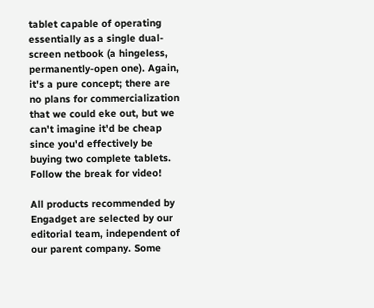tablet capable of operating essentially as a single dual-screen netbook (a hingeless, permanently-open one). Again, it's a pure concept; there are no plans for commercialization that we could eke out, but we can't imagine it'd be cheap since you'd effectively be buying two complete tablets. Follow the break for video!

All products recommended by Engadget are selected by our editorial team, independent of our parent company. Some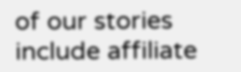of our stories include affiliate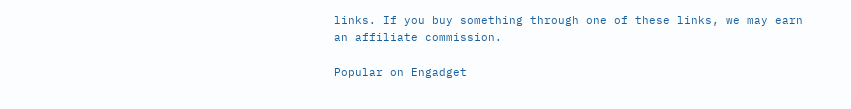links. If you buy something through one of these links, we may earn an affiliate commission.

Popular on Engadget